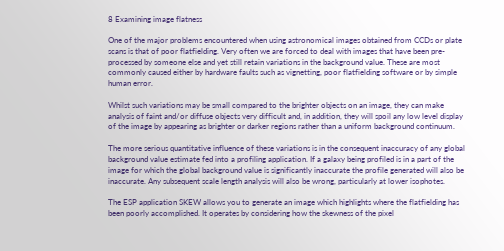8 Examining image flatness

One of the major problems encountered when using astronomical images obtained from CCDs or plate scans is that of poor flatfielding. Very often we are forced to deal with images that have been pre-processed by someone else and yet still retain variations in the background value. These are most commonly caused either by hardware faults such as vignetting, poor flatfielding software or by simple human error.

Whilst such variations may be small compared to the brighter objects on an image, they can make analysis of faint and/or diffuse objects very difficult and, in addition, they will spoil any low level display of the image by appearing as brighter or darker regions rather than a uniform background continuum.

The more serious quantitative influence of these variations is in the consequent inaccuracy of any global background value estimate fed into a profiling application. If a galaxy being profiled is in a part of the image for which the global background value is significantly inaccurate the profile generated will also be inaccurate. Any subsequent scale length analysis will also be wrong, particularly at lower isophotes.

The ESP application SKEW allows you to generate an image which highlights where the flatfielding has been poorly accomplished. It operates by considering how the skewness of the pixel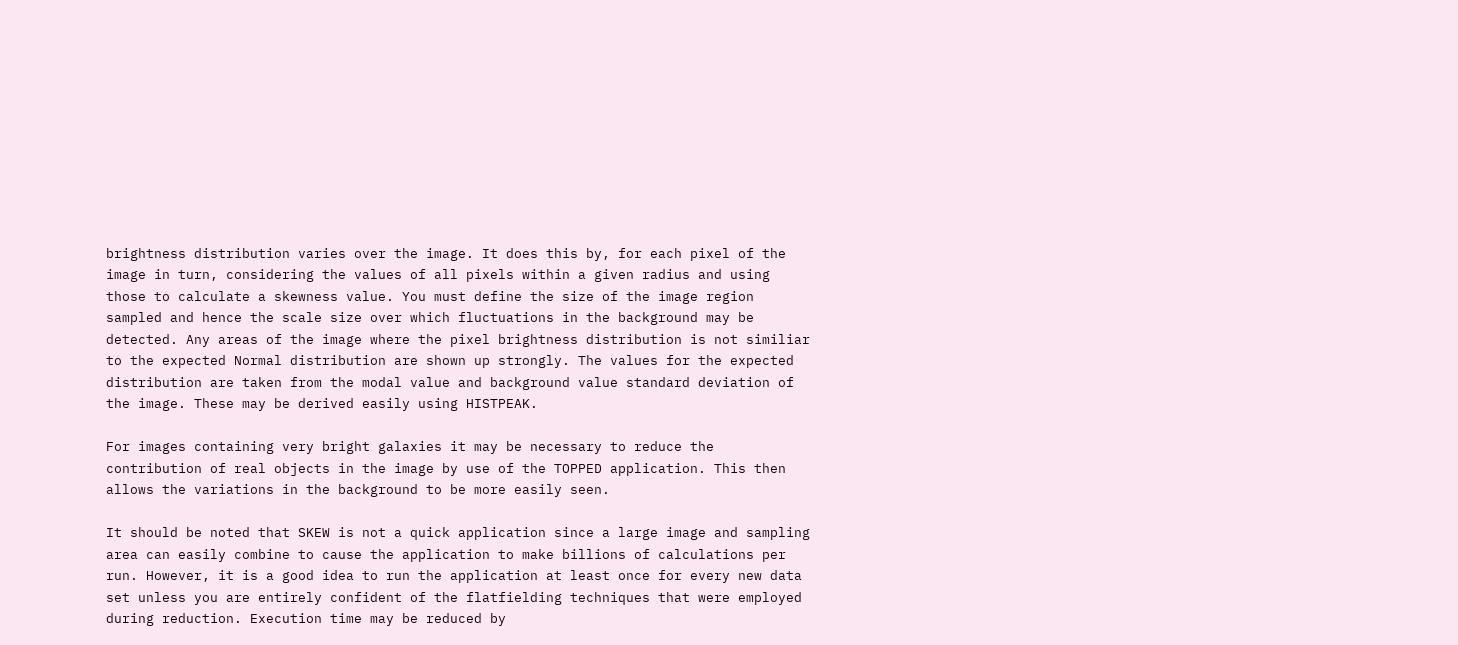brightness distribution varies over the image. It does this by, for each pixel of the image in turn, considering the values of all pixels within a given radius and using those to calculate a skewness value. You must define the size of the image region sampled and hence the scale size over which fluctuations in the background may be detected. Any areas of the image where the pixel brightness distribution is not similiar to the expected Normal distribution are shown up strongly. The values for the expected distribution are taken from the modal value and background value standard deviation of the image. These may be derived easily using HISTPEAK.

For images containing very bright galaxies it may be necessary to reduce the contribution of real objects in the image by use of the TOPPED application. This then allows the variations in the background to be more easily seen.

It should be noted that SKEW is not a quick application since a large image and sampling area can easily combine to cause the application to make billions of calculations per run. However, it is a good idea to run the application at least once for every new data set unless you are entirely confident of the flatfielding techniques that were employed during reduction. Execution time may be reduced by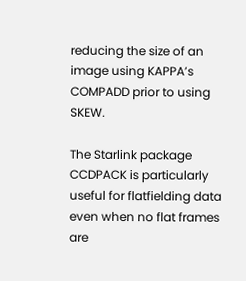reducing the size of an image using KAPPA’s COMPADD prior to using SKEW.

The Starlink package CCDPACK is particularly useful for flatfielding data even when no flat frames are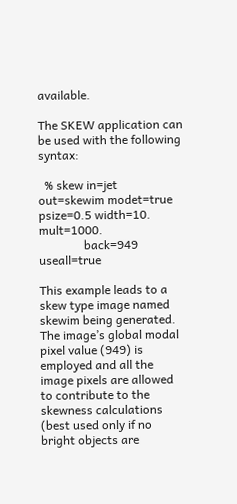available.

The SKEW application can be used with the following syntax:

  % skew in=jet out=skewim modet=true psize=0.5 width=10. mult=1000.
               back=949 useall=true

This example leads to a skew type image named skewim being generated. The image’s global modal pixel value (949) is employed and all the image pixels are allowed to contribute to the skewness calculations (best used only if no bright objects are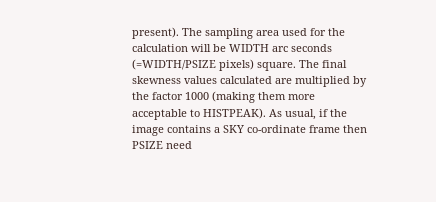present). The sampling area used for the calculation will be WIDTH arc seconds (=WIDTH/PSIZE pixels) square. The final skewness values calculated are multiplied by the factor 1000 (making them more acceptable to HISTPEAK). As usual, if the image contains a SKY co-ordinate frame then PSIZE need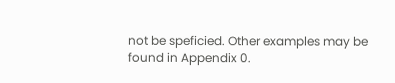not be speficied. Other examples may be found in Appendix 0.